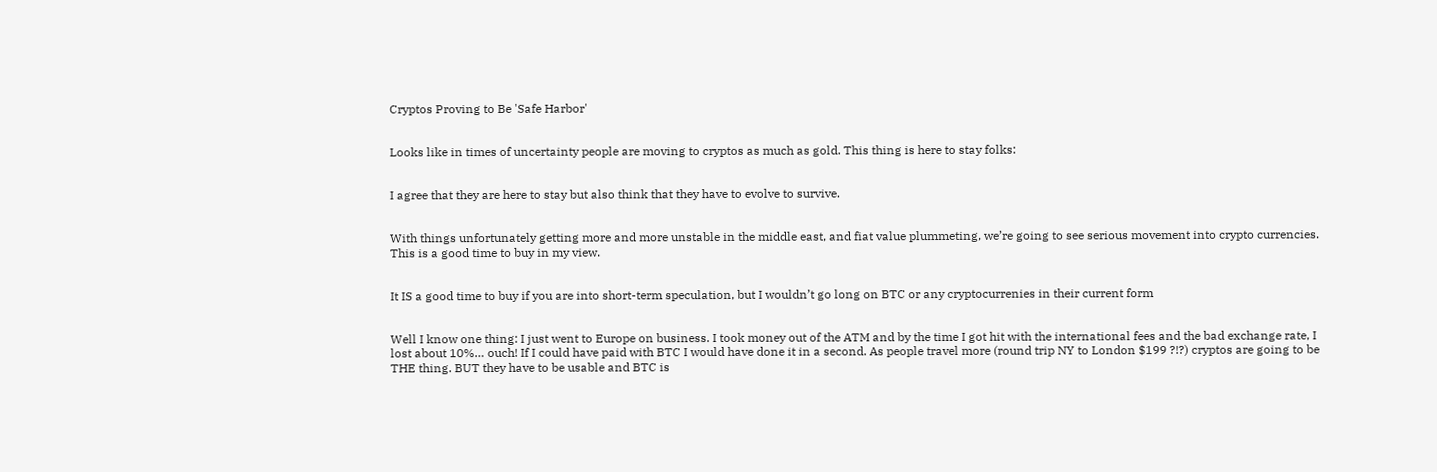Cryptos Proving to Be 'Safe Harbor'


Looks like in times of uncertainty people are moving to cryptos as much as gold. This thing is here to stay folks:


I agree that they are here to stay but also think that they have to evolve to survive.


With things unfortunately getting more and more unstable in the middle east, and fiat value plummeting, we’re going to see serious movement into crypto currencies. This is a good time to buy in my view.


It IS a good time to buy if you are into short-term speculation, but I wouldn’t go long on BTC or any cryptocurrenies in their current form


Well I know one thing: I just went to Europe on business. I took money out of the ATM and by the time I got hit with the international fees and the bad exchange rate, I lost about 10%… ouch! If I could have paid with BTC I would have done it in a second. As people travel more (round trip NY to London $199 ?!?) cryptos are going to be THE thing. BUT they have to be usable and BTC is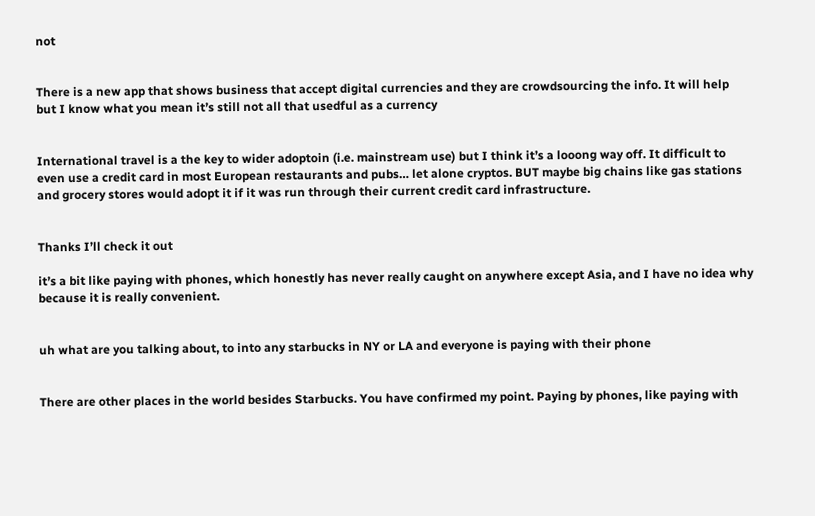not


There is a new app that shows business that accept digital currencies and they are crowdsourcing the info. It will help but I know what you mean it’s still not all that usedful as a currency


International travel is a the key to wider adoptoin (i.e. mainstream use) but I think it’s a looong way off. It difficult to even use a credit card in most European restaurants and pubs… let alone cryptos. BUT maybe big chains like gas stations and grocery stores would adopt it if it was run through their current credit card infrastructure.


Thanks I’ll check it out

it’s a bit like paying with phones, which honestly has never really caught on anywhere except Asia, and I have no idea why because it is really convenient.


uh what are you talking about, to into any starbucks in NY or LA and everyone is paying with their phone


There are other places in the world besides Starbucks. You have confirmed my point. Paying by phones, like paying with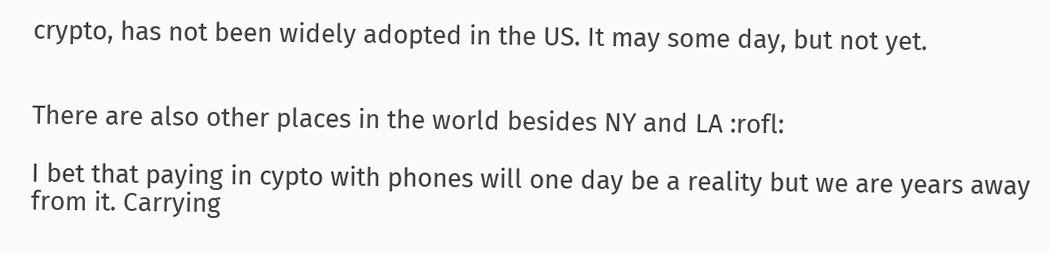crypto, has not been widely adopted in the US. It may some day, but not yet.


There are also other places in the world besides NY and LA :rofl:

I bet that paying in cypto with phones will one day be a reality but we are years away from it. Carrying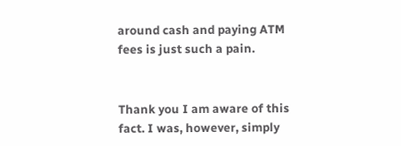around cash and paying ATM fees is just such a pain.


Thank you I am aware of this fact. I was, however, simply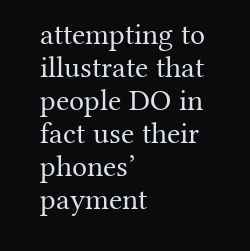attempting to illustrate that people DO in fact use their phones’ payment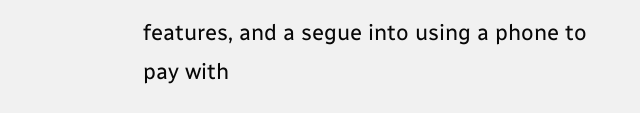features, and a segue into using a phone to pay with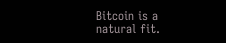Bitcoin is a natural fit.